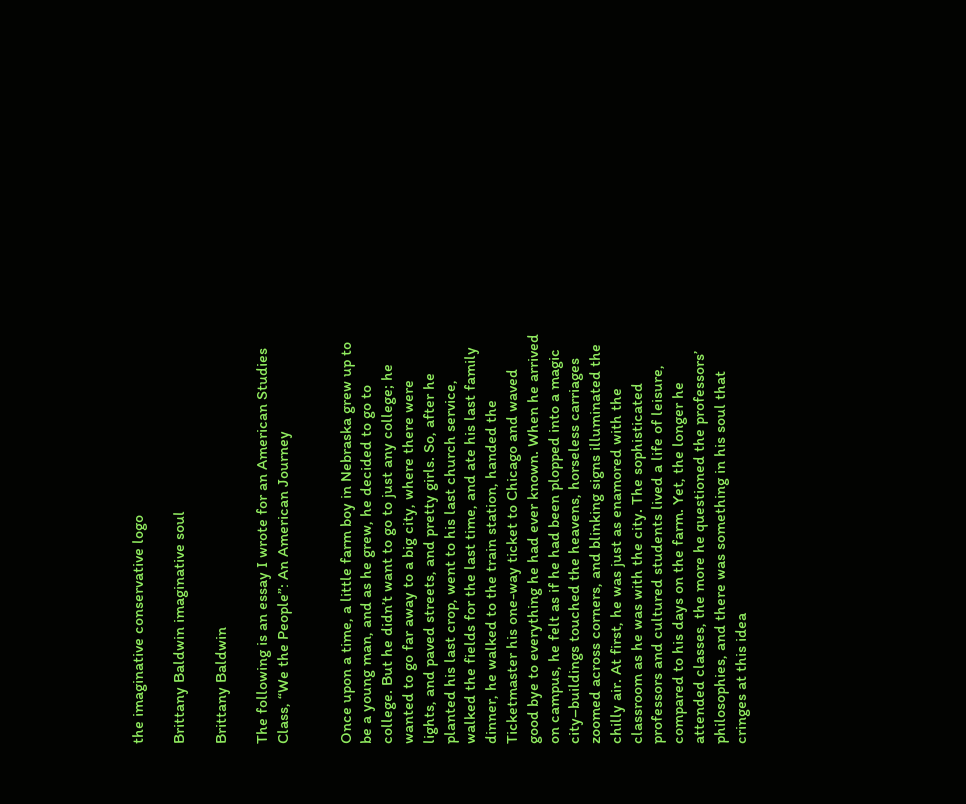the imaginative conservative logo

Brittany Baldwin imaginative soul

Brittany Baldwin

The following is an essay I wrote for an American Studies Class, “We the People”: An American Journey


Once upon a time, a little farm boy in Nebraska grew up to be a young man, and as he grew, he decided to go to college. But he didn’t want to go to just any college; he wanted to go far away to a big city, where there were lights, and paved streets, and pretty girls. So, after he planted his last crop, went to his last church service, walked the fields for the last time, and ate his last family dinner, he walked to the train station, handed the Ticketmaster his one-way ticket to Chicago and waved good bye to everything he had ever known. When he arrived on campus, he felt as if he had been plopped into a magic city–buildings touched the heavens, horseless carriages zoomed across corners, and blinking signs illuminated the chilly air. At first, he was just as enamored with the classroom as he was with the city. The sophisticated professors and cultured students lived a life of leisure, compared to his days on the farm. Yet, the longer he attended classes, the more he questioned the professors’ philosophies, and there was something in his soul that cringes at this idea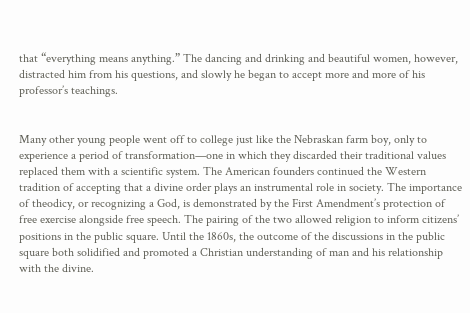that “everything means anything.” The dancing and drinking and beautiful women, however, distracted him from his questions, and slowly he began to accept more and more of his professor’s teachings.


Many other young people went off to college just like the Nebraskan farm boy, only to experience a period of transformation—one in which they discarded their traditional values replaced them with a scientific system. The American founders continued the Western tradition of accepting that a divine order plays an instrumental role in society. The importance of theodicy, or recognizing a God, is demonstrated by the First Amendment’s protection of free exercise alongside free speech. The pairing of the two allowed religion to inform citizens’ positions in the public square. Until the 1860s, the outcome of the discussions in the public square both solidified and promoted a Christian understanding of man and his relationship with the divine.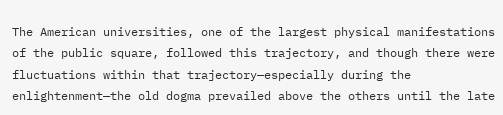The American universities, one of the largest physical manifestations of the public square, followed this trajectory, and though there were fluctuations within that trajectory—especially during the enlightenment—the old dogma prevailed above the others until the late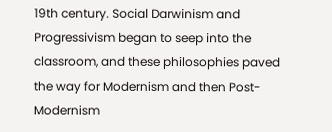19th century. Social Darwinism and Progressivism began to seep into the classroom, and these philosophies paved the way for Modernism and then Post-Modernism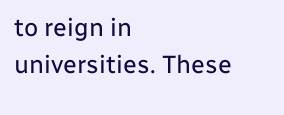to reign in universities. These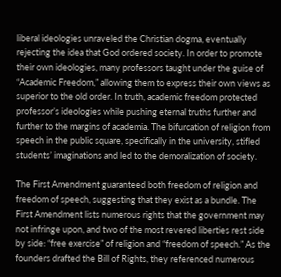liberal ideologies unraveled the Christian dogma, eventually rejecting the idea that God ordered society. In order to promote their own ideologies, many professors taught under the guise of “Academic Freedom,” allowing them to express their own views as superior to the old order. In truth, academic freedom protected professor’s ideologies while pushing eternal truths further and further to the margins of academia. The bifurcation of religion from speech in the public square, specifically in the university, stifled students’ imaginations and led to the demoralization of society.

The First Amendment guaranteed both freedom of religion and freedom of speech, suggesting that they exist as a bundle. The First Amendment lists numerous rights that the government may not infringe upon, and two of the most revered liberties rest side by side: “free exercise” of religion and “freedom of speech.” As the founders drafted the Bill of Rights, they referenced numerous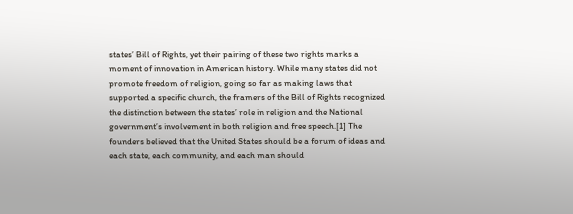states’ Bill of Rights, yet their pairing of these two rights marks a moment of innovation in American history. While many states did not promote freedom of religion, going so far as making laws that supported a specific church, the framers of the Bill of Rights recognized the distinction between the states’ role in religion and the National government’s involvement in both religion and free speech.[1] The founders believed that the United States should be a forum of ideas and each state, each community, and each man should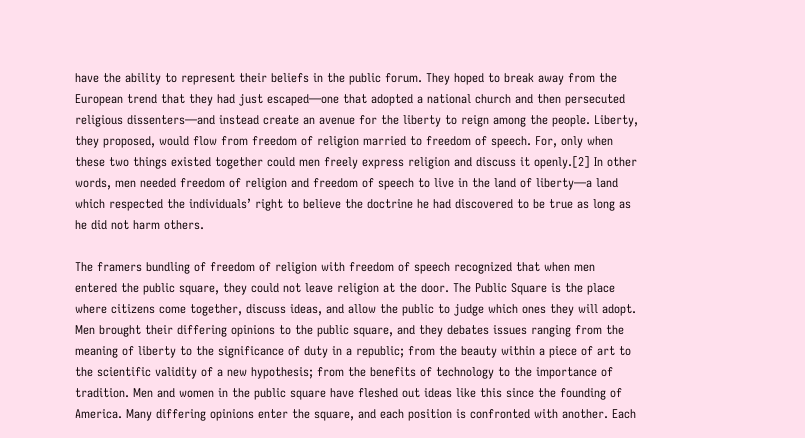have the ability to represent their beliefs in the public forum. They hoped to break away from the European trend that they had just escaped—one that adopted a national church and then persecuted religious dissenters—and instead create an avenue for the liberty to reign among the people. Liberty, they proposed, would flow from freedom of religion married to freedom of speech. For, only when these two things existed together could men freely express religion and discuss it openly.[2] In other words, men needed freedom of religion and freedom of speech to live in the land of liberty—a land which respected the individuals’ right to believe the doctrine he had discovered to be true as long as he did not harm others.

The framers bundling of freedom of religion with freedom of speech recognized that when men entered the public square, they could not leave religion at the door. The Public Square is the place where citizens come together, discuss ideas, and allow the public to judge which ones they will adopt. Men brought their differing opinions to the public square, and they debates issues ranging from the meaning of liberty to the significance of duty in a republic; from the beauty within a piece of art to the scientific validity of a new hypothesis; from the benefits of technology to the importance of tradition. Men and women in the public square have fleshed out ideas like this since the founding of America. Many differing opinions enter the square, and each position is confronted with another. Each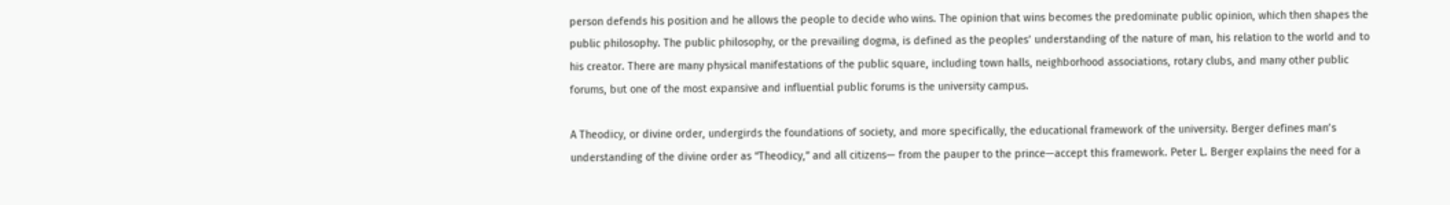person defends his position and he allows the people to decide who wins. The opinion that wins becomes the predominate public opinion, which then shapes the public philosophy. The public philosophy, or the prevailing dogma, is defined as the peoples’ understanding of the nature of man, his relation to the world and to his creator. There are many physical manifestations of the public square, including town halls, neighborhood associations, rotary clubs, and many other public forums, but one of the most expansive and influential public forums is the university campus.

A Theodicy, or divine order, undergirds the foundations of society, and more specifically, the educational framework of the university. Berger defines man’s understanding of the divine order as “Theodicy,” and all citizens— from the pauper to the prince—accept this framework. Peter L. Berger explains the need for a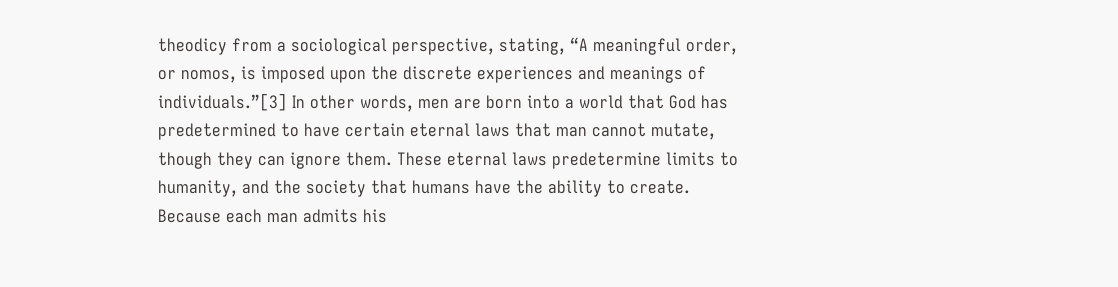theodicy from a sociological perspective, stating, “A meaningful order, or nomos, is imposed upon the discrete experiences and meanings of individuals.”[3] In other words, men are born into a world that God has predetermined to have certain eternal laws that man cannot mutate, though they can ignore them. These eternal laws predetermine limits to humanity, and the society that humans have the ability to create. Because each man admits his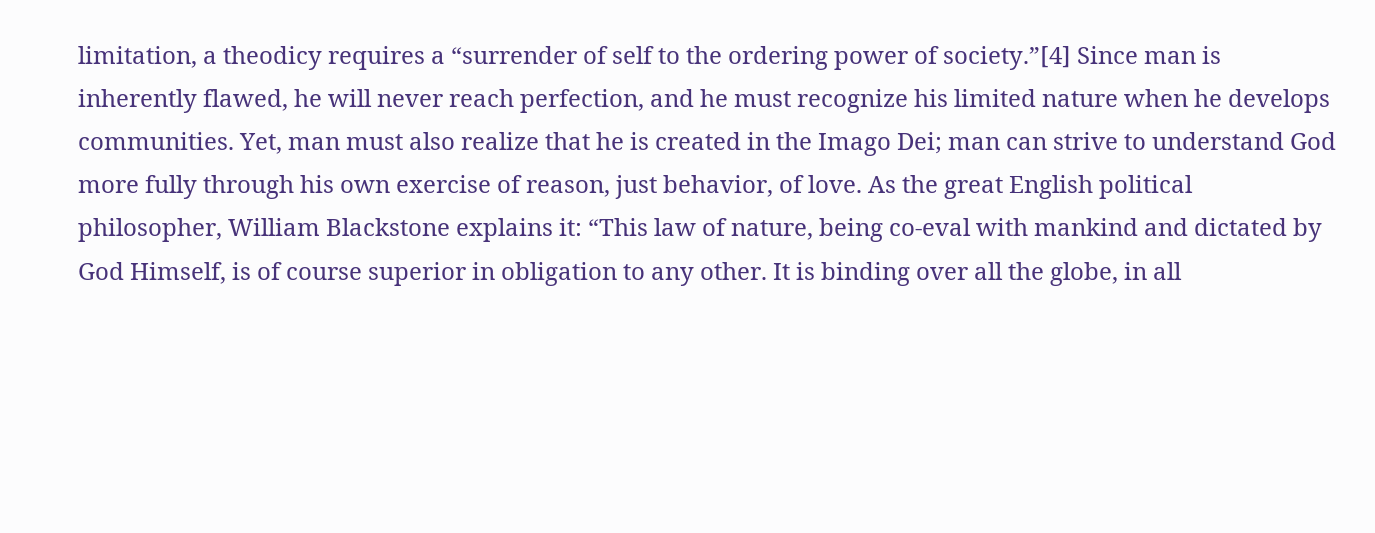limitation, a theodicy requires a “surrender of self to the ordering power of society.”[4] Since man is inherently flawed, he will never reach perfection, and he must recognize his limited nature when he develops communities. Yet, man must also realize that he is created in the Imago Dei; man can strive to understand God more fully through his own exercise of reason, just behavior, of love. As the great English political philosopher, William Blackstone explains it: “This law of nature, being co-eval with mankind and dictated by God Himself, is of course superior in obligation to any other. It is binding over all the globe, in all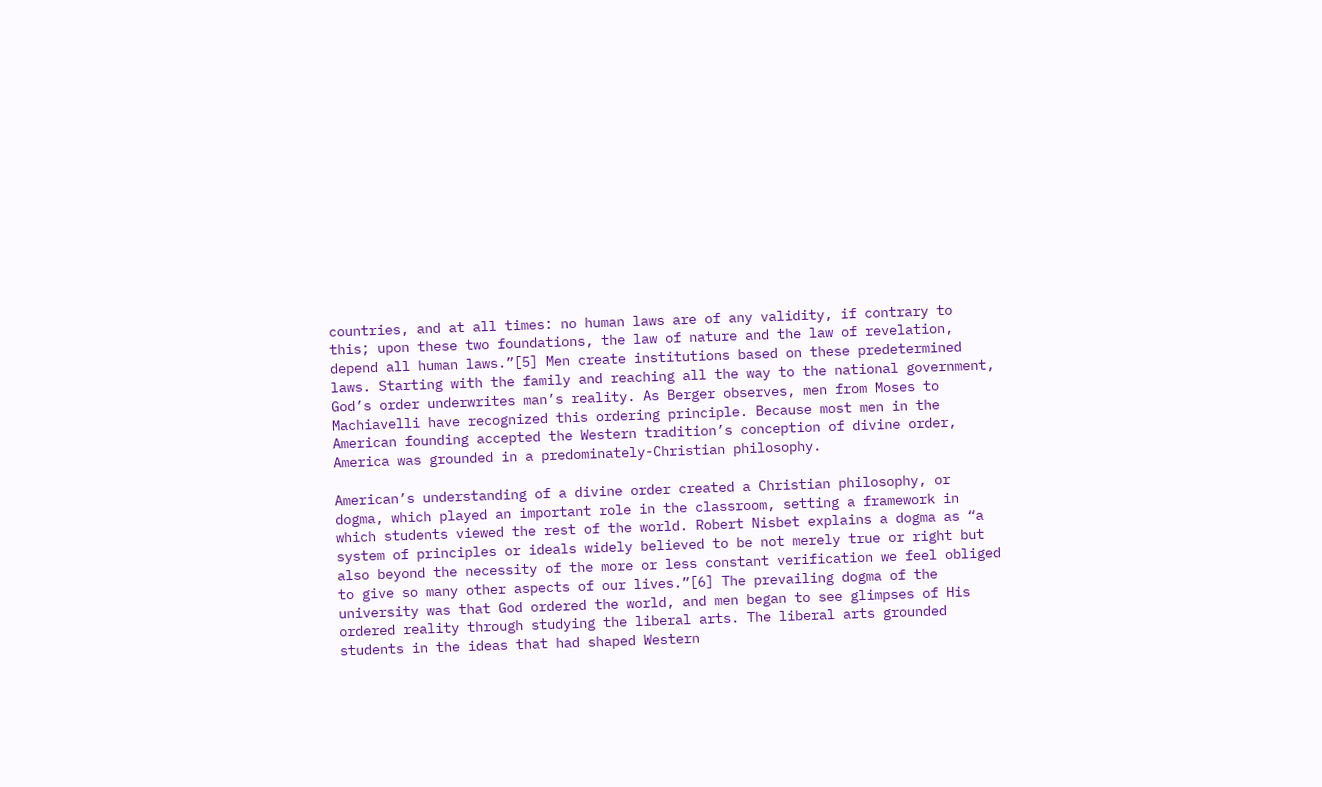countries, and at all times: no human laws are of any validity, if contrary to this; upon these two foundations, the law of nature and the law of revelation, depend all human laws.”[5] Men create institutions based on these predetermined laws. Starting with the family and reaching all the way to the national government, God’s order underwrites man’s reality. As Berger observes, men from Moses to Machiavelli have recognized this ordering principle. Because most men in the American founding accepted the Western tradition’s conception of divine order, America was grounded in a predominately-Christian philosophy.

American’s understanding of a divine order created a Christian philosophy, or dogma, which played an important role in the classroom, setting a framework in which students viewed the rest of the world. Robert Nisbet explains a dogma as “a system of principles or ideals widely believed to be not merely true or right but also beyond the necessity of the more or less constant verification we feel obliged to give so many other aspects of our lives.”[6] The prevailing dogma of the university was that God ordered the world, and men began to see glimpses of His ordered reality through studying the liberal arts. The liberal arts grounded students in the ideas that had shaped Western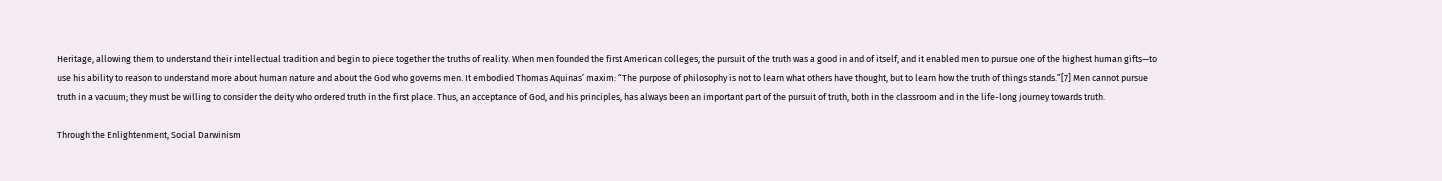Heritage, allowing them to understand their intellectual tradition and begin to piece together the truths of reality. When men founded the first American colleges, the pursuit of the truth was a good in and of itself, and it enabled men to pursue one of the highest human gifts—to use his ability to reason to understand more about human nature and about the God who governs men. It embodied Thomas Aquinas’ maxim: “The purpose of philosophy is not to learn what others have thought, but to learn how the truth of things stands.”[7] Men cannot pursue truth in a vacuum; they must be willing to consider the deity who ordered truth in the first place. Thus, an acceptance of God, and his principles, has always been an important part of the pursuit of truth, both in the classroom and in the life-long journey towards truth.

Through the Enlightenment, Social Darwinism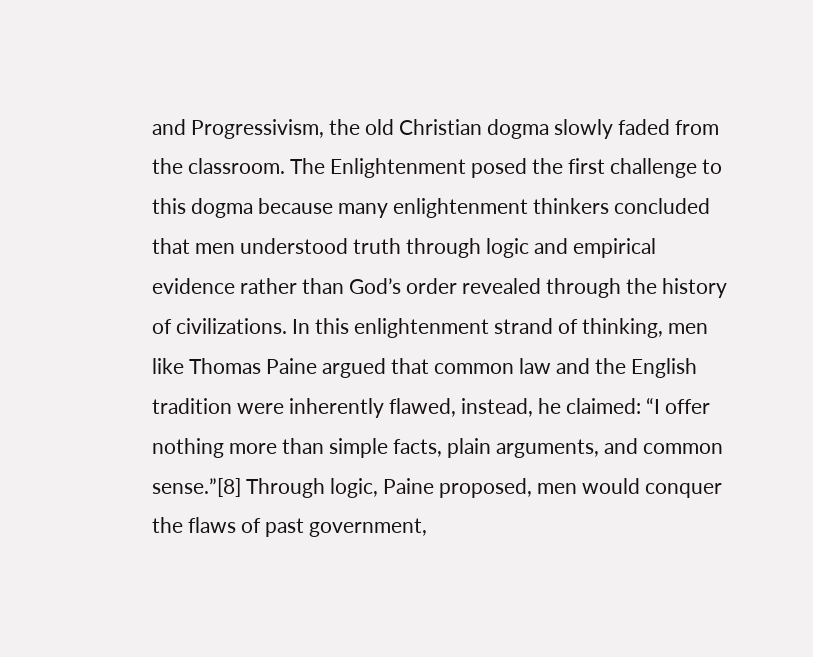and Progressivism, the old Christian dogma slowly faded from the classroom. The Enlightenment posed the first challenge to this dogma because many enlightenment thinkers concluded that men understood truth through logic and empirical evidence rather than God’s order revealed through the history of civilizations. In this enlightenment strand of thinking, men like Thomas Paine argued that common law and the English tradition were inherently flawed, instead, he claimed: “I offer nothing more than simple facts, plain arguments, and common sense.”[8] Through logic, Paine proposed, men would conquer the flaws of past government,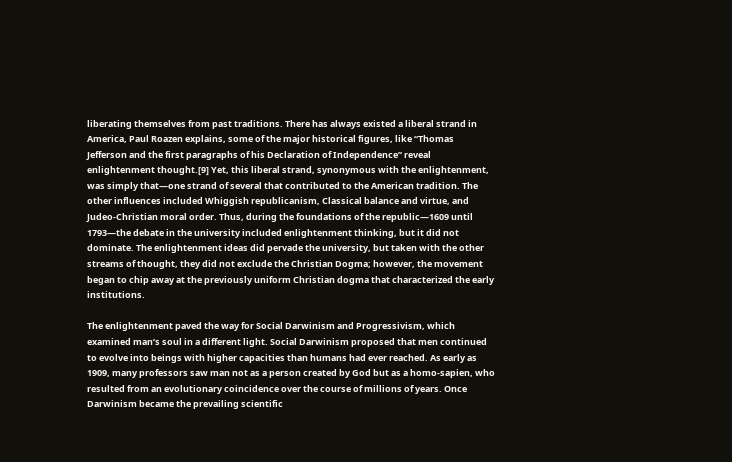liberating themselves from past traditions. There has always existed a liberal strand in America, Paul Roazen explains, some of the major historical figures, like “Thomas Jefferson and the first paragraphs of his Declaration of Independence” reveal enlightenment thought.[9] Yet, this liberal strand, synonymous with the enlightenment, was simply that—one strand of several that contributed to the American tradition. The other influences included Whiggish republicanism, Classical balance and virtue, and Judeo-Christian moral order. Thus, during the foundations of the republic—1609 until 1793—the debate in the university included enlightenment thinking, but it did not dominate. The enlightenment ideas did pervade the university, but taken with the other streams of thought, they did not exclude the Christian Dogma; however, the movement began to chip away at the previously uniform Christian dogma that characterized the early institutions.

The enlightenment paved the way for Social Darwinism and Progressivism, which examined man’s soul in a different light. Social Darwinism proposed that men continued to evolve into beings with higher capacities than humans had ever reached. As early as 1909, many professors saw man not as a person created by God but as a homo-sapien, who resulted from an evolutionary coincidence over the course of millions of years. Once Darwinism became the prevailing scientific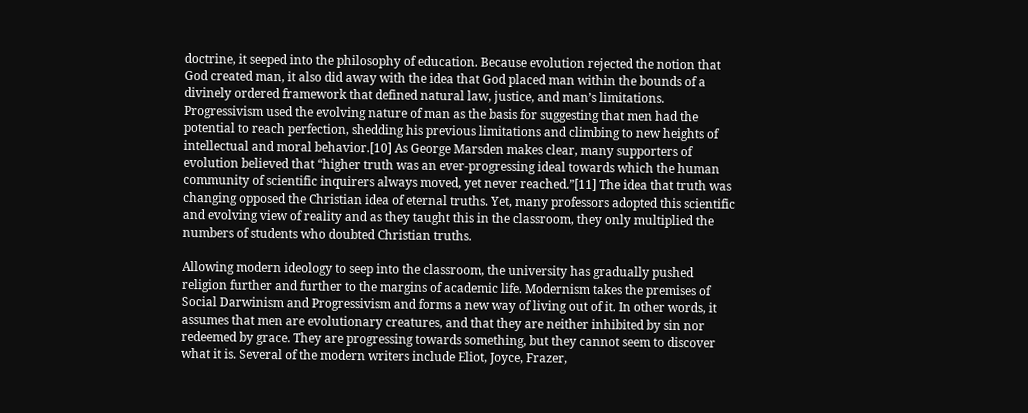doctrine, it seeped into the philosophy of education. Because evolution rejected the notion that God created man, it also did away with the idea that God placed man within the bounds of a divinely ordered framework that defined natural law, justice, and man’s limitations. Progressivism used the evolving nature of man as the basis for suggesting that men had the potential to reach perfection, shedding his previous limitations and climbing to new heights of intellectual and moral behavior.[10] As George Marsden makes clear, many supporters of evolution believed that “higher truth was an ever-progressing ideal towards which the human community of scientific inquirers always moved, yet never reached.”[11] The idea that truth was changing opposed the Christian idea of eternal truths. Yet, many professors adopted this scientific and evolving view of reality and as they taught this in the classroom, they only multiplied the numbers of students who doubted Christian truths.

Allowing modern ideology to seep into the classroom, the university has gradually pushed religion further and further to the margins of academic life. Modernism takes the premises of Social Darwinism and Progressivism and forms a new way of living out of it. In other words, it assumes that men are evolutionary creatures, and that they are neither inhibited by sin nor redeemed by grace. They are progressing towards something, but they cannot seem to discover what it is. Several of the modern writers include Eliot, Joyce, Frazer,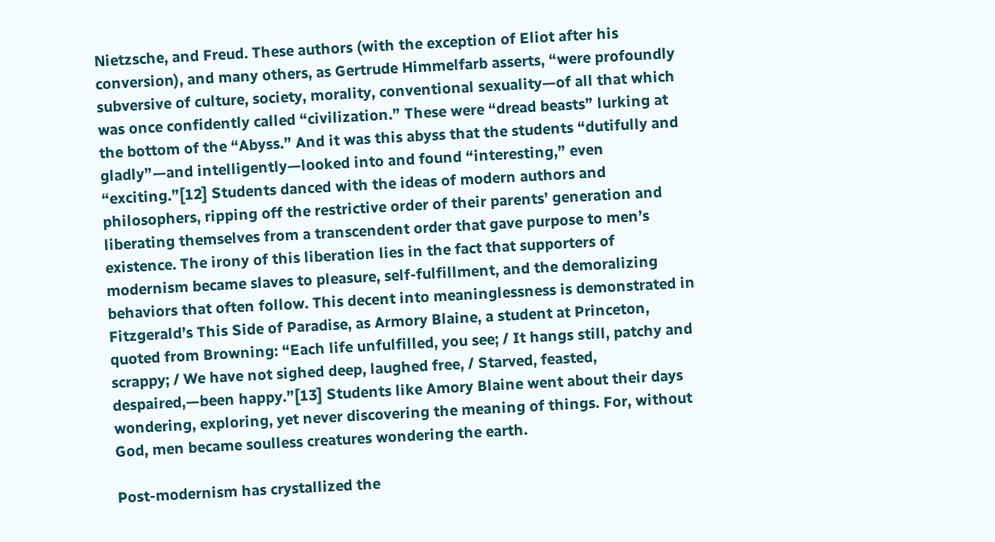Nietzsche, and Freud. These authors (with the exception of Eliot after his conversion), and many others, as Gertrude Himmelfarb asserts, “were profoundly subversive of culture, society, morality, conventional sexuality—of all that which was once confidently called “civilization.” These were “dread beasts” lurking at the bottom of the “Abyss.” And it was this abyss that the students “dutifully and gladly”—and intelligently—looked into and found “interesting,” even “exciting.”[12] Students danced with the ideas of modern authors and philosophers, ripping off the restrictive order of their parents’ generation and liberating themselves from a transcendent order that gave purpose to men’s existence. The irony of this liberation lies in the fact that supporters of modernism became slaves to pleasure, self-fulfillment, and the demoralizing behaviors that often follow. This decent into meaninglessness is demonstrated in Fitzgerald’s This Side of Paradise, as Armory Blaine, a student at Princeton, quoted from Browning: “Each life unfulfilled, you see; / It hangs still, patchy and scrappy; / We have not sighed deep, laughed free, / Starved, feasted, despaired,—been happy.”[13] Students like Amory Blaine went about their days wondering, exploring, yet never discovering the meaning of things. For, without God, men became soulless creatures wondering the earth.

Post-modernism has crystallized the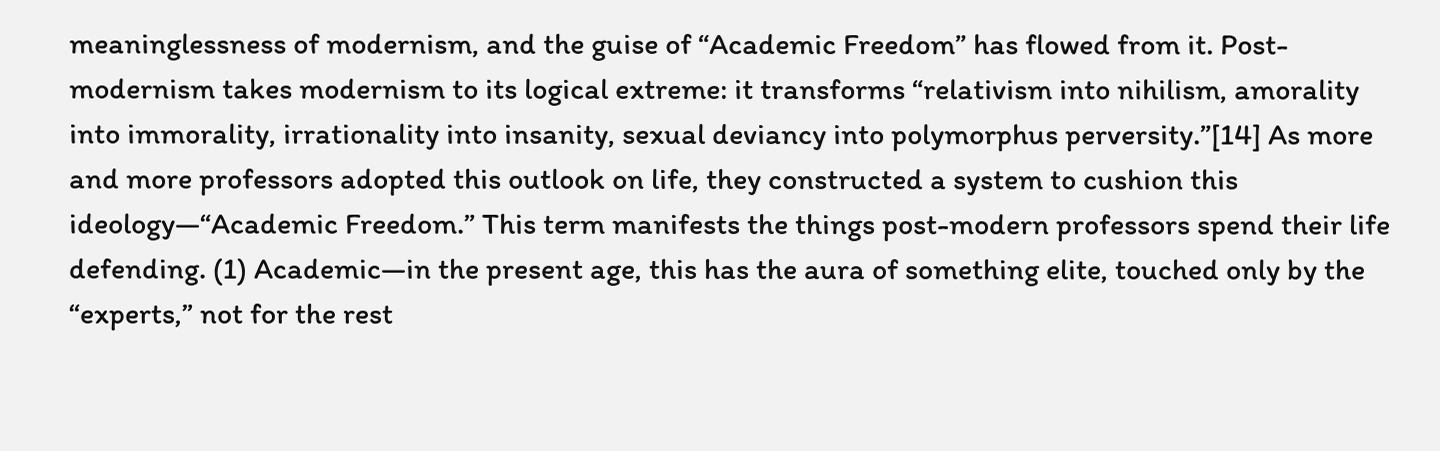meaninglessness of modernism, and the guise of “Academic Freedom” has flowed from it. Post-modernism takes modernism to its logical extreme: it transforms “relativism into nihilism, amorality into immorality, irrationality into insanity, sexual deviancy into polymorphus perversity.”[14] As more and more professors adopted this outlook on life, they constructed a system to cushion this ideology—“Academic Freedom.” This term manifests the things post-modern professors spend their life defending. (1) Academic—in the present age, this has the aura of something elite, touched only by the “experts,” not for the rest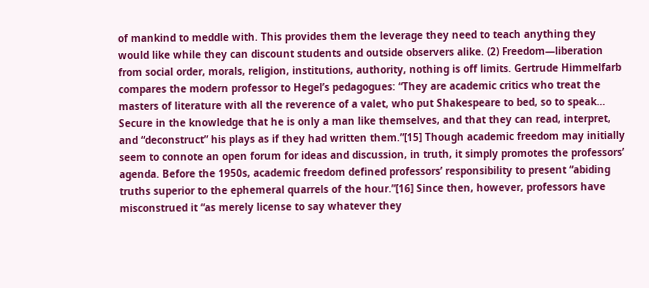of mankind to meddle with. This provides them the leverage they need to teach anything they would like while they can discount students and outside observers alike. (2) Freedom—liberation from social order, morals, religion, institutions, authority, nothing is off limits. Gertrude Himmelfarb compares the modern professor to Hegel’s pedagogues: “They are academic critics who treat the masters of literature with all the reverence of a valet, who put Shakespeare to bed, so to speak… Secure in the knowledge that he is only a man like themselves, and that they can read, interpret, and “deconstruct” his plays as if they had written them.”[15] Though academic freedom may initially seem to connote an open forum for ideas and discussion, in truth, it simply promotes the professors’ agenda. Before the 1950s, academic freedom defined professors’ responsibility to present “abiding truths superior to the ephemeral quarrels of the hour.”[16] Since then, however, professors have misconstrued it “as merely license to say whatever they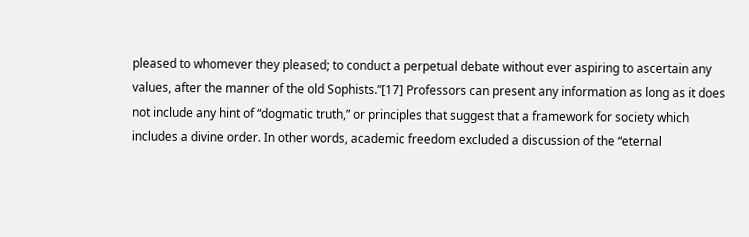pleased to whomever they pleased; to conduct a perpetual debate without ever aspiring to ascertain any values, after the manner of the old Sophists.”[17] Professors can present any information as long as it does not include any hint of “dogmatic truth,” or principles that suggest that a framework for society which includes a divine order. In other words, academic freedom excluded a discussion of the “eternal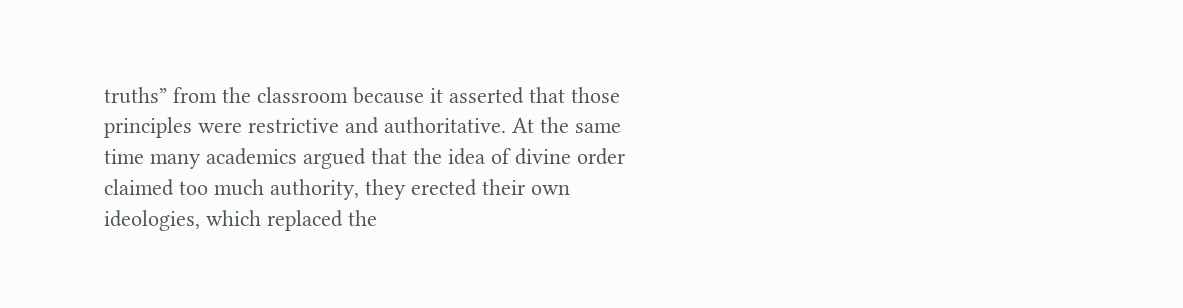truths” from the classroom because it asserted that those principles were restrictive and authoritative. At the same time many academics argued that the idea of divine order claimed too much authority, they erected their own ideologies, which replaced the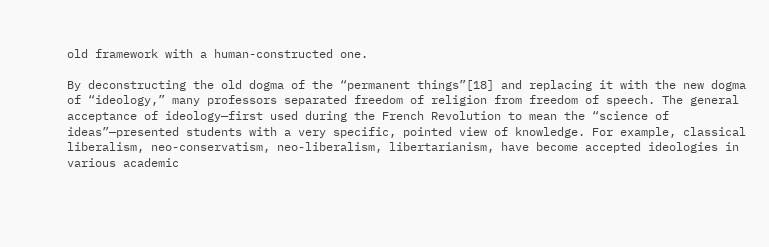old framework with a human-constructed one.

By deconstructing the old dogma of the “permanent things”[18] and replacing it with the new dogma of “ideology,” many professors separated freedom of religion from freedom of speech. The general acceptance of ideology—first used during the French Revolution to mean the “science of ideas”—presented students with a very specific, pointed view of knowledge. For example, classical liberalism, neo-conservatism, neo-liberalism, libertarianism, have become accepted ideologies in various academic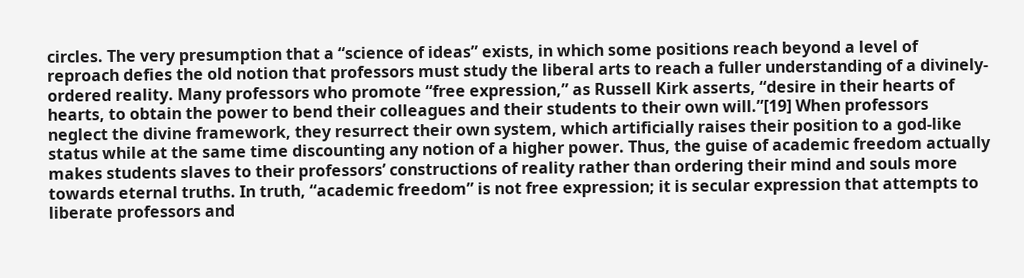circles. The very presumption that a “science of ideas” exists, in which some positions reach beyond a level of reproach defies the old notion that professors must study the liberal arts to reach a fuller understanding of a divinely-ordered reality. Many professors who promote “free expression,” as Russell Kirk asserts, “desire in their hearts of hearts, to obtain the power to bend their colleagues and their students to their own will.”[19] When professors neglect the divine framework, they resurrect their own system, which artificially raises their position to a god-like status while at the same time discounting any notion of a higher power. Thus, the guise of academic freedom actually makes students slaves to their professors’ constructions of reality rather than ordering their mind and souls more towards eternal truths. In truth, “academic freedom” is not free expression; it is secular expression that attempts to liberate professors and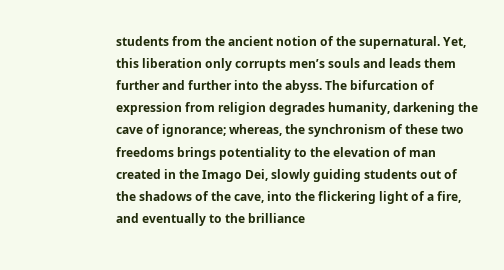students from the ancient notion of the supernatural. Yet, this liberation only corrupts men’s souls and leads them further and further into the abyss. The bifurcation of expression from religion degrades humanity, darkening the cave of ignorance; whereas, the synchronism of these two freedoms brings potentiality to the elevation of man created in the Imago Dei, slowly guiding students out of the shadows of the cave, into the flickering light of a fire, and eventually to the brilliance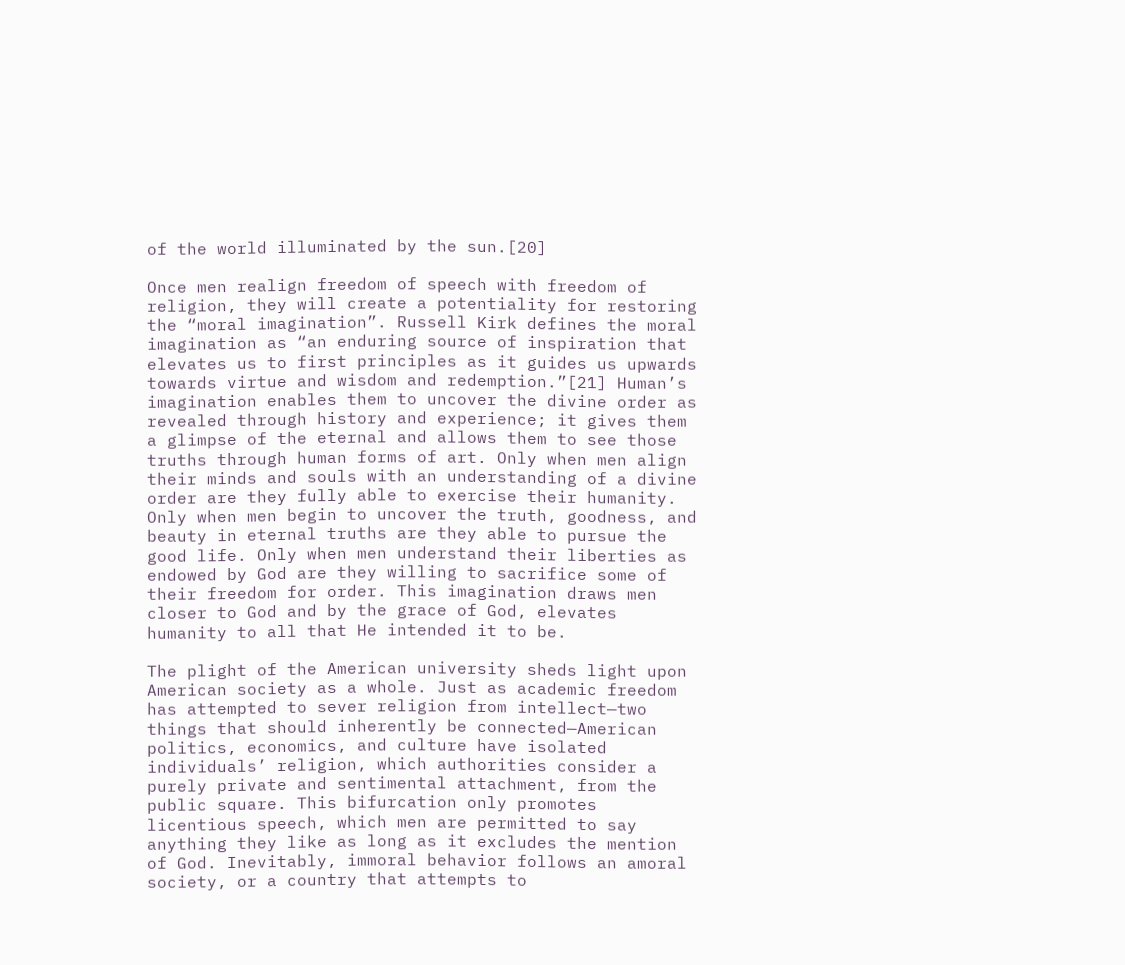of the world illuminated by the sun.[20]

Once men realign freedom of speech with freedom of religion, they will create a potentiality for restoring the “moral imagination”. Russell Kirk defines the moral imagination as “an enduring source of inspiration that elevates us to first principles as it guides us upwards towards virtue and wisdom and redemption.”[21] Human’s imagination enables them to uncover the divine order as revealed through history and experience; it gives them a glimpse of the eternal and allows them to see those truths through human forms of art. Only when men align their minds and souls with an understanding of a divine order are they fully able to exercise their humanity. Only when men begin to uncover the truth, goodness, and beauty in eternal truths are they able to pursue the good life. Only when men understand their liberties as endowed by God are they willing to sacrifice some of their freedom for order. This imagination draws men closer to God and by the grace of God, elevates humanity to all that He intended it to be.

The plight of the American university sheds light upon American society as a whole. Just as academic freedom has attempted to sever religion from intellect—two things that should inherently be connected—American politics, economics, and culture have isolated individuals’ religion, which authorities consider a purely private and sentimental attachment, from the public square. This bifurcation only promotes licentious speech, which men are permitted to say anything they like as long as it excludes the mention of God. Inevitably, immoral behavior follows an amoral society, or a country that attempts to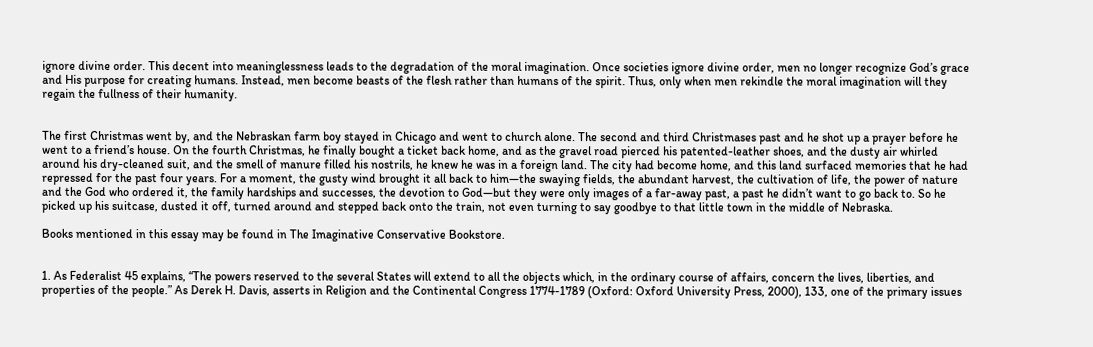ignore divine order. This decent into meaninglessness leads to the degradation of the moral imagination. Once societies ignore divine order, men no longer recognize God’s grace and His purpose for creating humans. Instead, men become beasts of the flesh rather than humans of the spirit. Thus, only when men rekindle the moral imagination will they regain the fullness of their humanity.


The first Christmas went by, and the Nebraskan farm boy stayed in Chicago and went to church alone. The second and third Christmases past and he shot up a prayer before he went to a friend’s house. On the fourth Christmas, he finally bought a ticket back home, and as the gravel road pierced his patented-leather shoes, and the dusty air whirled around his dry-cleaned suit, and the smell of manure filled his nostrils, he knew he was in a foreign land. The city had become home, and this land surfaced memories that he had repressed for the past four years. For a moment, the gusty wind brought it all back to him—the swaying fields, the abundant harvest, the cultivation of life, the power of nature and the God who ordered it, the family hardships and successes, the devotion to God—but they were only images of a far-away past, a past he didn’t want to go back to. So he picked up his suitcase, dusted it off, turned around and stepped back onto the train, not even turning to say goodbye to that little town in the middle of Nebraska.

Books mentioned in this essay may be found in The Imaginative Conservative Bookstore.


1. As Federalist 45 explains, “The powers reserved to the several States will extend to all the objects which, in the ordinary course of affairs, concern the lives, liberties, and properties of the people.” As Derek H. Davis, asserts in Religion and the Continental Congress 1774-1789 (Oxford: Oxford University Press, 2000), 133, one of the primary issues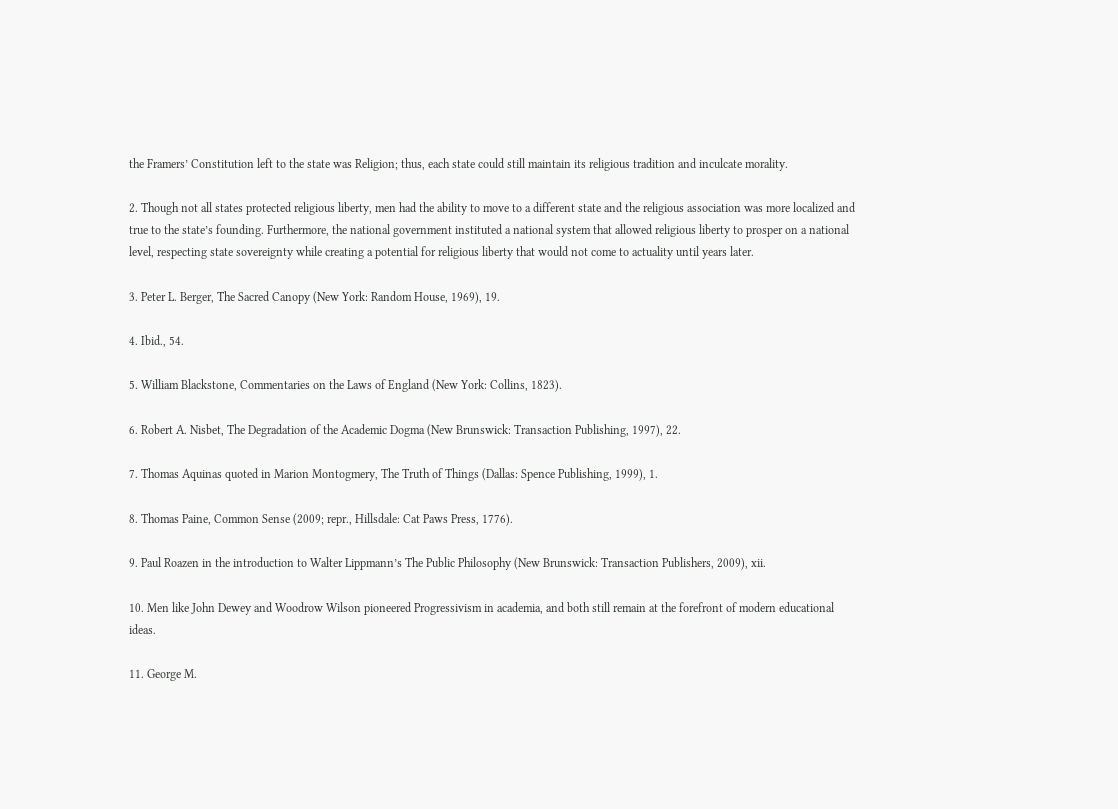the Framers’ Constitution left to the state was Religion; thus, each state could still maintain its religious tradition and inculcate morality.

2. Though not all states protected religious liberty, men had the ability to move to a different state and the religious association was more localized and true to the state’s founding. Furthermore, the national government instituted a national system that allowed religious liberty to prosper on a national level, respecting state sovereignty while creating a potential for religious liberty that would not come to actuality until years later.

3. Peter L. Berger, The Sacred Canopy (New York: Random House, 1969), 19.

4. Ibid., 54.

5. William Blackstone, Commentaries on the Laws of England (New York: Collins, 1823).

6. Robert A. Nisbet, The Degradation of the Academic Dogma (New Brunswick: Transaction Publishing, 1997), 22.

7. Thomas Aquinas quoted in Marion Montogmery, The Truth of Things (Dallas: Spence Publishing, 1999), 1.

8. Thomas Paine, Common Sense (2009; repr., Hillsdale: Cat Paws Press, 1776).

9. Paul Roazen in the introduction to Walter Lippmann’s The Public Philosophy (New Brunswick: Transaction Publishers, 2009), xii.

10. Men like John Dewey and Woodrow Wilson pioneered Progressivism in academia, and both still remain at the forefront of modern educational ideas.

11. George M.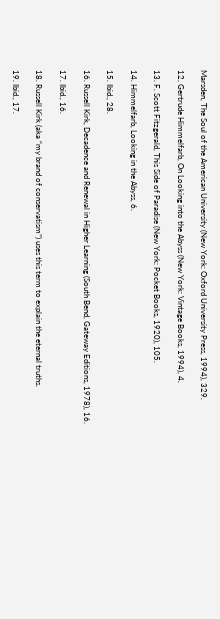Marsden, The Soul of the American University (New York: Oxford University Press, 1994), 329.

12. Gertrude Himmelfarb, On Looking into the Abyss (New York: Vintage Books, 1994), 4.

13. F. Scott Fitzgerald, This Side of Paradise (New York: Pocket Books, 1920), 105.

14. Himmelfarb, Looking in the Abyss, 6.

15. Ibid., 28.

16. Russell Kirk, Decadence and Renewal in Higher Learning (South Bend, Gateway Editions, 1978), 16.

17. Ibid., 16.

18. Russell Kirk (aka “my brand of conservatism”) uses this term to explain the eternal truths.

19. Ibid., 17.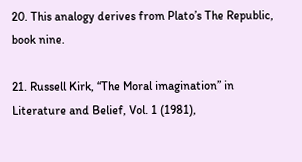20. This analogy derives from Plato’s The Republic, book nine.

21. Russell Kirk, “The Moral imagination” in Literature and Belief, Vol. 1 (1981),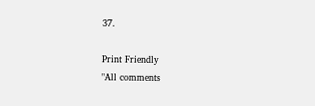37.

Print Friendly
"All comments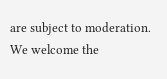are subject to moderation. We welcome the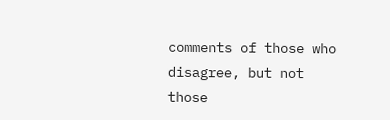comments of those who disagree, but not those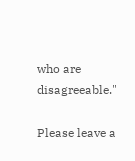who are disagreeable."

Please leave a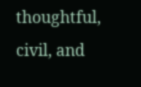thoughtful, civil, and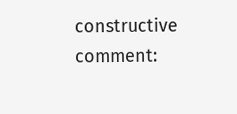constructive comment: